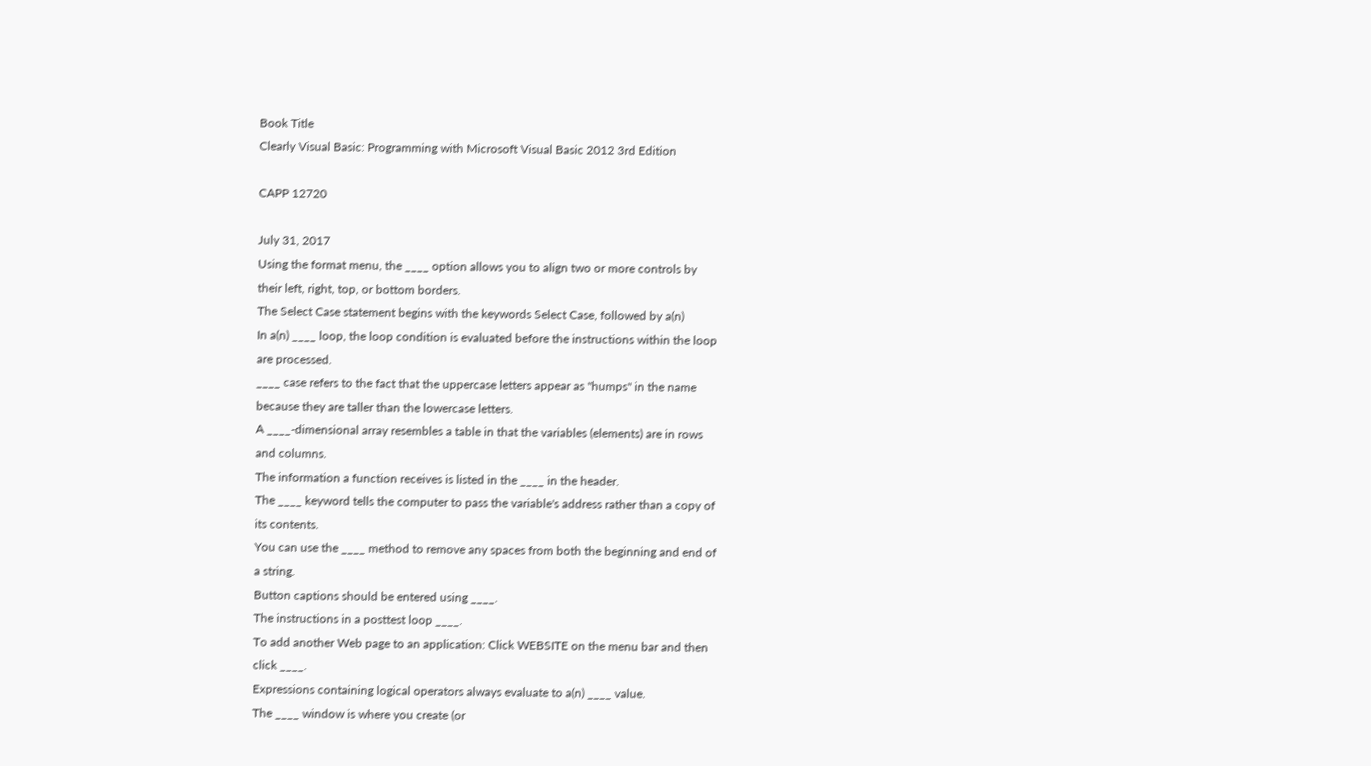Book Title
Clearly Visual Basic: Programming with Microsoft Visual Basic 2012 3rd Edition

CAPP 12720

July 31, 2017
Using the format menu, the ____ option allows you to align two or more controls by
their left, right, top, or bottom borders.
The Select Case statement begins with the keywords Select Case, followed by a(n)
In a(n) ____ loop, the loop condition is evaluated before the instructions within the loop
are processed.
____ case refers to the fact that the uppercase letters appear as "humps" in the name
because they are taller than the lowercase letters.
A ____-dimensional array resembles a table in that the variables (elements) are in rows
and columns.
The information a function receives is listed in the ____ in the header.
The ____ keyword tells the computer to pass the variable's address rather than a copy of
its contents.
You can use the ____ method to remove any spaces from both the beginning and end of
a string.
Button captions should be entered using ____.
The instructions in a posttest loop ____.
To add another Web page to an application: Click WEBSITE on the menu bar and then
click ____.
Expressions containing logical operators always evaluate to a(n) ____ value.
The ____ window is where you create (or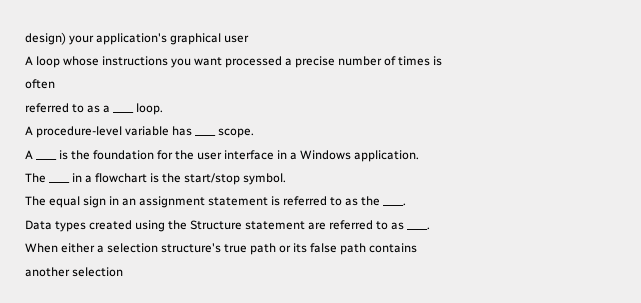design) your application's graphical user
A loop whose instructions you want processed a precise number of times is often
referred to as a ____ loop.
A procedure-level variable has ____ scope.
A ____ is the foundation for the user interface in a Windows application.
The ____ in a flowchart is the start/stop symbol.
The equal sign in an assignment statement is referred to as the ____.
Data types created using the Structure statement are referred to as ____.
When either a selection structure's true path or its false path contains another selection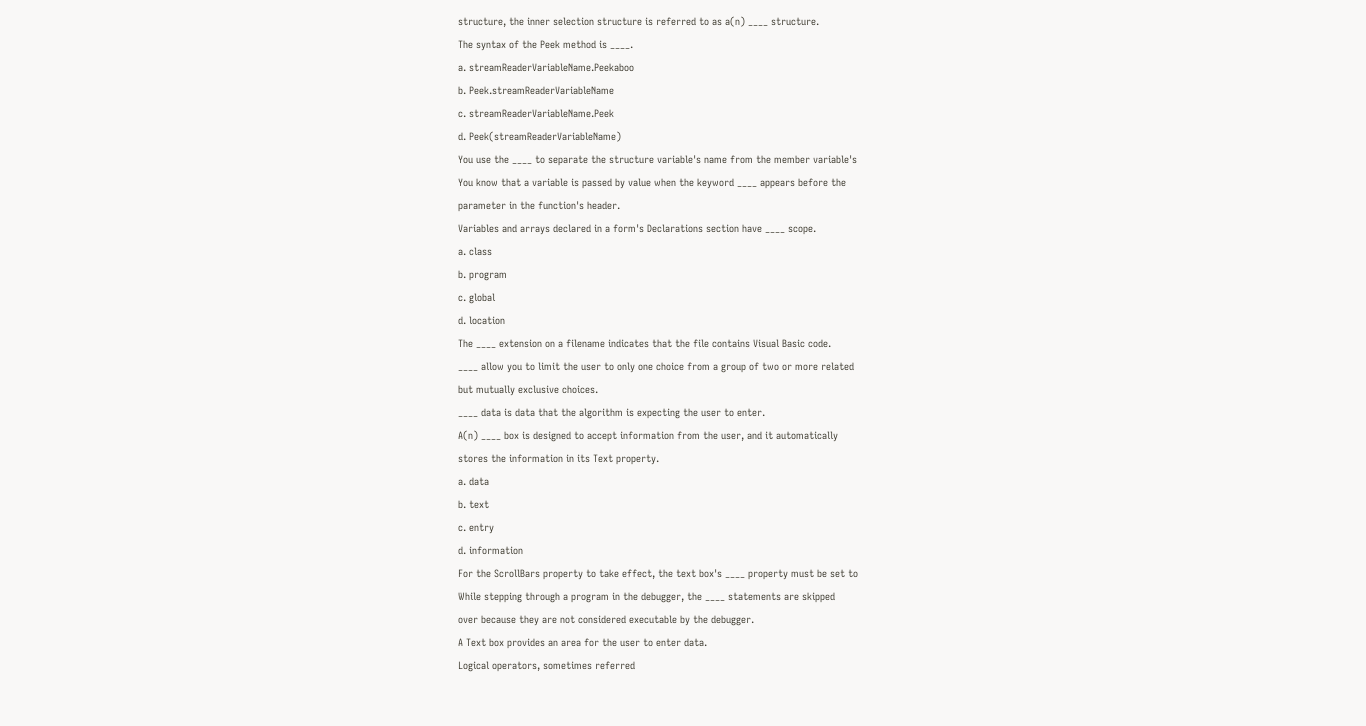structure, the inner selection structure is referred to as a(n) ____ structure.
The syntax of the Peek method is ____.
a. streamReaderVariableName.Peekaboo
b. Peek.streamReaderVariableName
c. streamReaderVariableName.Peek
d. Peek(streamReaderVariableName)
You use the ____ to separate the structure variable's name from the member variable's
You know that a variable is passed by value when the keyword ____ appears before the
parameter in the function's header.
Variables and arrays declared in a form's Declarations section have ____ scope.
a. class
b. program
c. global
d. location
The ____ extension on a filename indicates that the file contains Visual Basic code.
____ allow you to limit the user to only one choice from a group of two or more related
but mutually exclusive choices.
____ data is data that the algorithm is expecting the user to enter.
A(n) ____ box is designed to accept information from the user, and it automatically
stores the information in its Text property.
a. data
b. text
c. entry
d. information
For the ScrollBars property to take effect, the text box's ____ property must be set to
While stepping through a program in the debugger, the ____ statements are skipped
over because they are not considered executable by the debugger.
A Text box provides an area for the user to enter data.
Logical operators, sometimes referred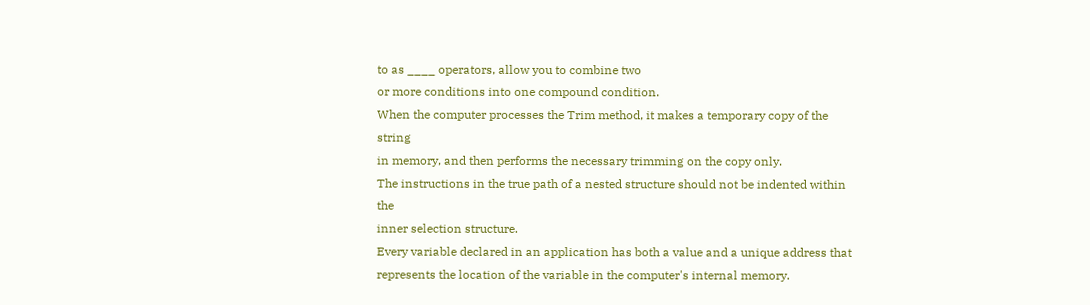to as ____ operators, allow you to combine two
or more conditions into one compound condition.
When the computer processes the Trim method, it makes a temporary copy of the string
in memory, and then performs the necessary trimming on the copy only.
The instructions in the true path of a nested structure should not be indented within the
inner selection structure.
Every variable declared in an application has both a value and a unique address that
represents the location of the variable in the computer's internal memory.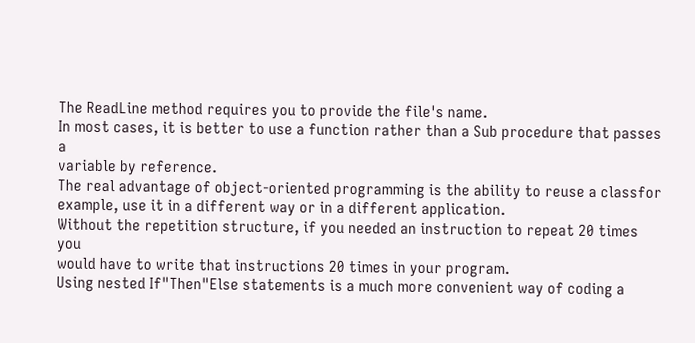The ReadLine method requires you to provide the file's name.
In most cases, it is better to use a function rather than a Sub procedure that passes a
variable by reference.
The real advantage of object-oriented programming is the ability to reuse a classfor
example, use it in a different way or in a different application.
Without the repetition structure, if you needed an instruction to repeat 20 times you
would have to write that instructions 20 times in your program.
Using nested If"Then"Else statements is a much more convenient way of coding a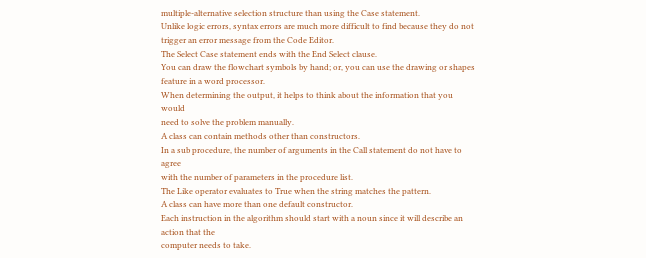multiple-alternative selection structure than using the Case statement.
Unlike logic errors, syntax errors are much more difficult to find because they do not
trigger an error message from the Code Editor.
The Select Case statement ends with the End Select clause.
You can draw the flowchart symbols by hand; or, you can use the drawing or shapes
feature in a word processor.
When determining the output, it helps to think about the information that you would
need to solve the problem manually.
A class can contain methods other than constructors.
In a sub procedure, the number of arguments in the Call statement do not have to agree
with the number of parameters in the procedure list.
The Like operator evaluates to True when the string matches the pattern.
A class can have more than one default constructor.
Each instruction in the algorithm should start with a noun since it will describe an
action that the
computer needs to take.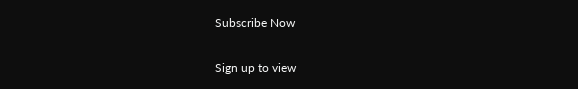Subscribe Now

Sign up to view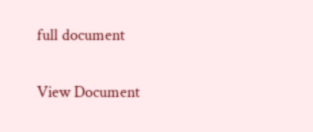full document

View Document